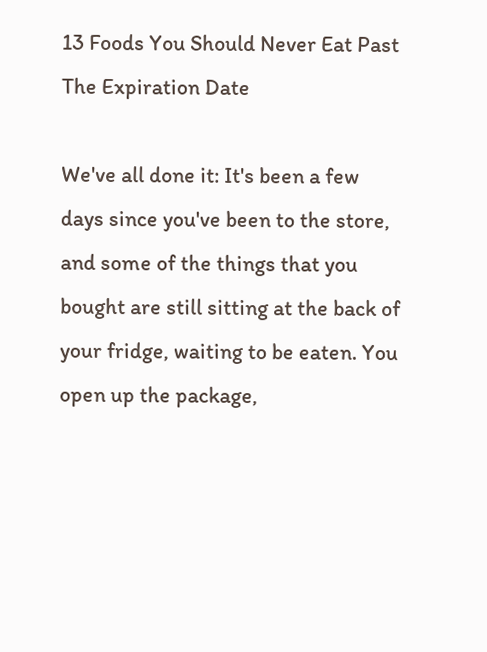13 Foods You Should Never Eat Past The Expiration Date

We've all done it: It's been a few days since you've been to the store, and some of the things that you bought are still sitting at the back of your fridge, waiting to be eaten. You open up the package,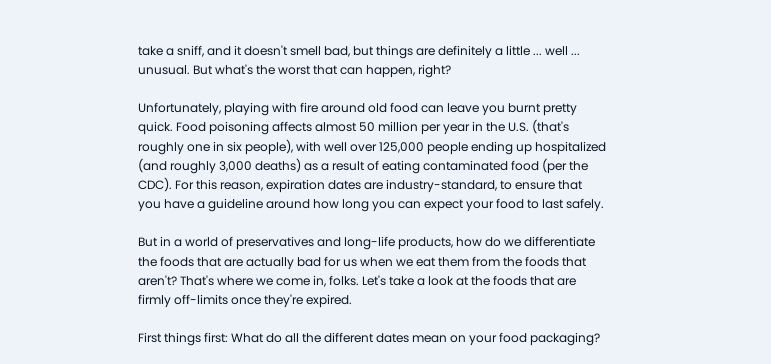take a sniff, and it doesn't smell bad, but things are definitely a little ... well ... unusual. But what's the worst that can happen, right?

Unfortunately, playing with fire around old food can leave you burnt pretty quick. Food poisoning affects almost 50 million per year in the U.S. (that's roughly one in six people), with well over 125,000 people ending up hospitalized (and roughly 3,000 deaths) as a result of eating contaminated food (per the CDC). For this reason, expiration dates are industry-standard, to ensure that you have a guideline around how long you can expect your food to last safely.

But in a world of preservatives and long-life products, how do we differentiate the foods that are actually bad for us when we eat them from the foods that aren't? That's where we come in, folks. Let's take a look at the foods that are firmly off-limits once they're expired.

First things first: What do all the different dates mean on your food packaging?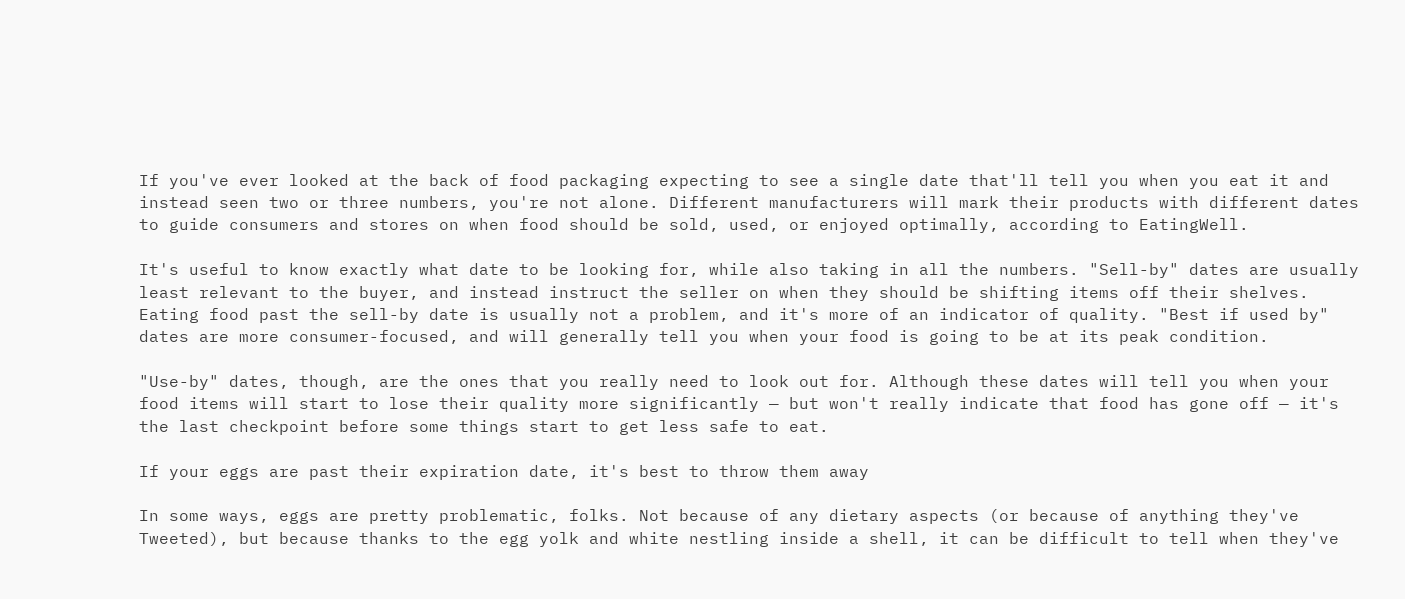If you've ever looked at the back of food packaging expecting to see a single date that'll tell you when you eat it and instead seen two or three numbers, you're not alone. Different manufacturers will mark their products with different dates to guide consumers and stores on when food should be sold, used, or enjoyed optimally, according to EatingWell.

It's useful to know exactly what date to be looking for, while also taking in all the numbers. "Sell-by" dates are usually least relevant to the buyer, and instead instruct the seller on when they should be shifting items off their shelves. Eating food past the sell-by date is usually not a problem, and it's more of an indicator of quality. "Best if used by" dates are more consumer-focused, and will generally tell you when your food is going to be at its peak condition.

"Use-by" dates, though, are the ones that you really need to look out for. Although these dates will tell you when your food items will start to lose their quality more significantly — but won't really indicate that food has gone off — it's the last checkpoint before some things start to get less safe to eat.

If your eggs are past their expiration date, it's best to throw them away

In some ways, eggs are pretty problematic, folks. Not because of any dietary aspects (or because of anything they've Tweeted), but because thanks to the egg yolk and white nestling inside a shell, it can be difficult to tell when they've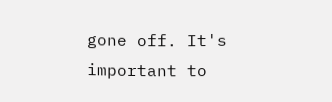gone off. It's important to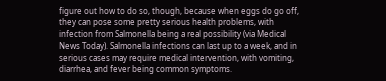figure out how to do so, though, because when eggs do go off, they can pose some pretty serious health problems, with infection from Salmonella being a real possibility (via Medical News Today). Salmonella infections can last up to a week, and in serious cases may require medical intervention, with vomiting, diarrhea, and fever being common symptoms.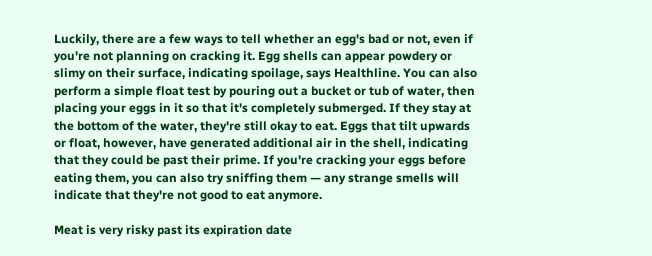Luckily, there are a few ways to tell whether an egg's bad or not, even if you're not planning on cracking it. Egg shells can appear powdery or slimy on their surface, indicating spoilage, says Healthline. You can also perform a simple float test by pouring out a bucket or tub of water, then placing your eggs in it so that it's completely submerged. If they stay at the bottom of the water, they're still okay to eat. Eggs that tilt upwards or float, however, have generated additional air in the shell, indicating that they could be past their prime. If you're cracking your eggs before eating them, you can also try sniffing them — any strange smells will indicate that they're not good to eat anymore.

Meat is very risky past its expiration date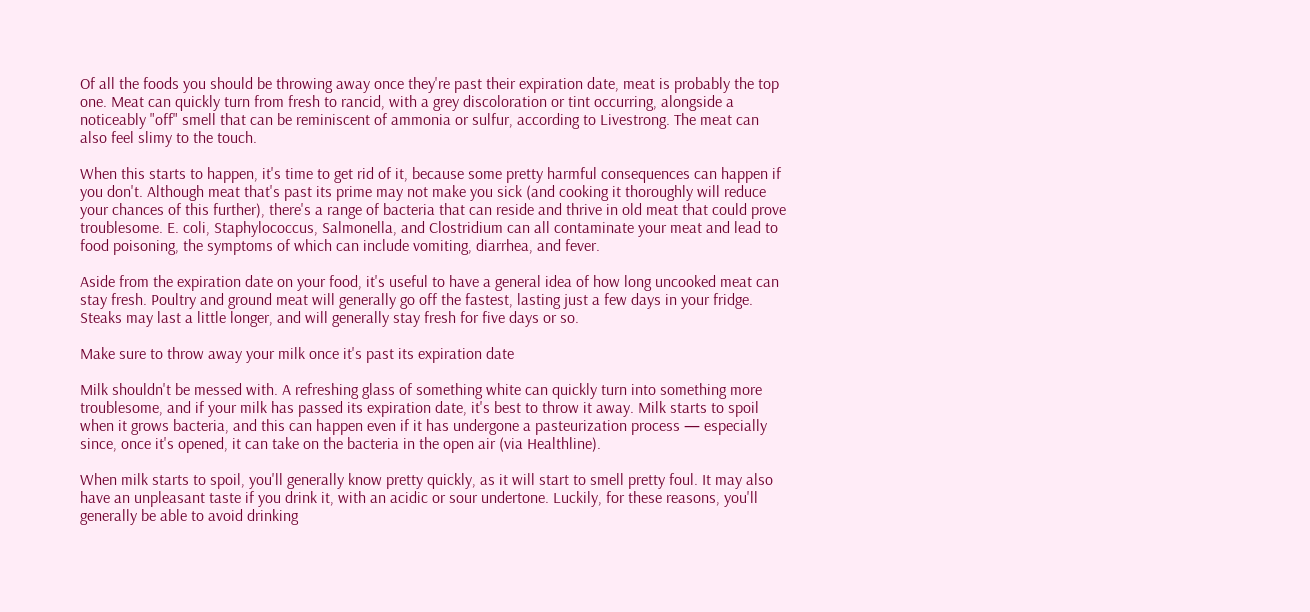Of all the foods you should be throwing away once they're past their expiration date, meat is probably the top one. Meat can quickly turn from fresh to rancid, with a grey discoloration or tint occurring, alongside a noticeably "off" smell that can be reminiscent of ammonia or sulfur, according to Livestrong. The meat can also feel slimy to the touch.

When this starts to happen, it's time to get rid of it, because some pretty harmful consequences can happen if you don't. Although meat that's past its prime may not make you sick (and cooking it thoroughly will reduce your chances of this further), there's a range of bacteria that can reside and thrive in old meat that could prove troublesome. E. coli, Staphylococcus, Salmonella, and Clostridium can all contaminate your meat and lead to food poisoning, the symptoms of which can include vomiting, diarrhea, and fever.

Aside from the expiration date on your food, it's useful to have a general idea of how long uncooked meat can stay fresh. Poultry and ground meat will generally go off the fastest, lasting just a few days in your fridge. Steaks may last a little longer, and will generally stay fresh for five days or so.

Make sure to throw away your milk once it's past its expiration date

Milk shouldn't be messed with. A refreshing glass of something white can quickly turn into something more troublesome, and if your milk has passed its expiration date, it's best to throw it away. Milk starts to spoil when it grows bacteria, and this can happen even if it has undergone a pasteurization process — especially since, once it's opened, it can take on the bacteria in the open air (via Healthline).

When milk starts to spoil, you'll generally know pretty quickly, as it will start to smell pretty foul. It may also have an unpleasant taste if you drink it, with an acidic or sour undertone. Luckily, for these reasons, you'll generally be able to avoid drinking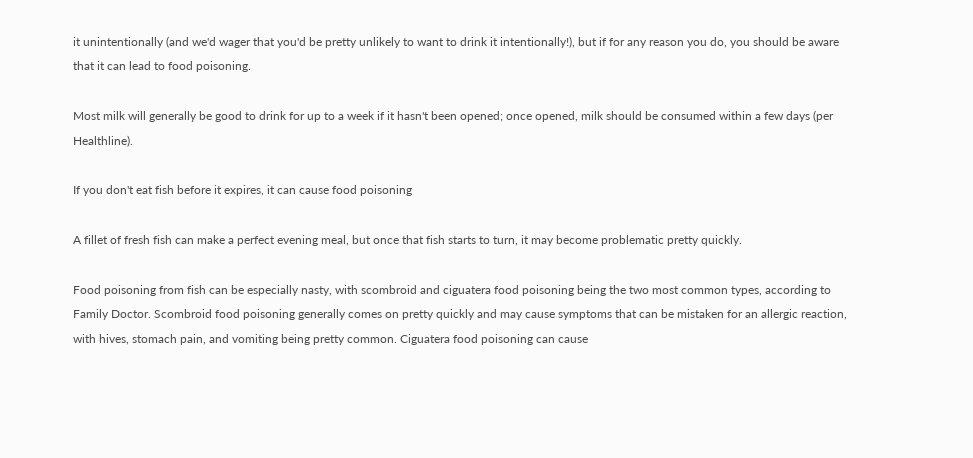it unintentionally (and we'd wager that you'd be pretty unlikely to want to drink it intentionally!), but if for any reason you do, you should be aware that it can lead to food poisoning.

Most milk will generally be good to drink for up to a week if it hasn't been opened; once opened, milk should be consumed within a few days (per Healthline).

If you don't eat fish before it expires, it can cause food poisoning

A fillet of fresh fish can make a perfect evening meal, but once that fish starts to turn, it may become problematic pretty quickly.

Food poisoning from fish can be especially nasty, with scombroid and ciguatera food poisoning being the two most common types, according to Family Doctor. Scombroid food poisoning generally comes on pretty quickly and may cause symptoms that can be mistaken for an allergic reaction, with hives, stomach pain, and vomiting being pretty common. Ciguatera food poisoning can cause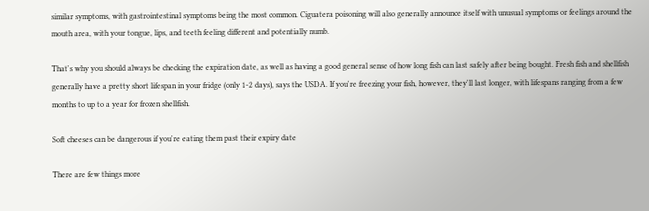similar symptoms, with gastrointestinal symptoms being the most common. Ciguatera poisoning will also generally announce itself with unusual symptoms or feelings around the mouth area, with your tongue, lips, and teeth feeling different and potentially numb.

That's why you should always be checking the expiration date, as well as having a good general sense of how long fish can last safely after being bought. Fresh fish and shellfish generally have a pretty short lifespan in your fridge (only 1-2 days), says the USDA. If you're freezing your fish, however, they'll last longer, with lifespans ranging from a few months to up to a year for frozen shellfish.

Soft cheeses can be dangerous if you're eating them past their expiry date

There are few things more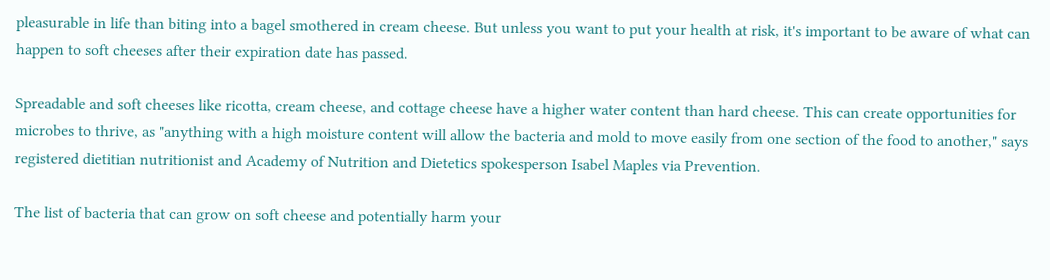pleasurable in life than biting into a bagel smothered in cream cheese. But unless you want to put your health at risk, it's important to be aware of what can happen to soft cheeses after their expiration date has passed.

Spreadable and soft cheeses like ricotta, cream cheese, and cottage cheese have a higher water content than hard cheese. This can create opportunities for microbes to thrive, as "anything with a high moisture content will allow the bacteria and mold to move easily from one section of the food to another," says registered dietitian nutritionist and Academy of Nutrition and Dietetics spokesperson Isabel Maples via Prevention.

The list of bacteria that can grow on soft cheese and potentially harm your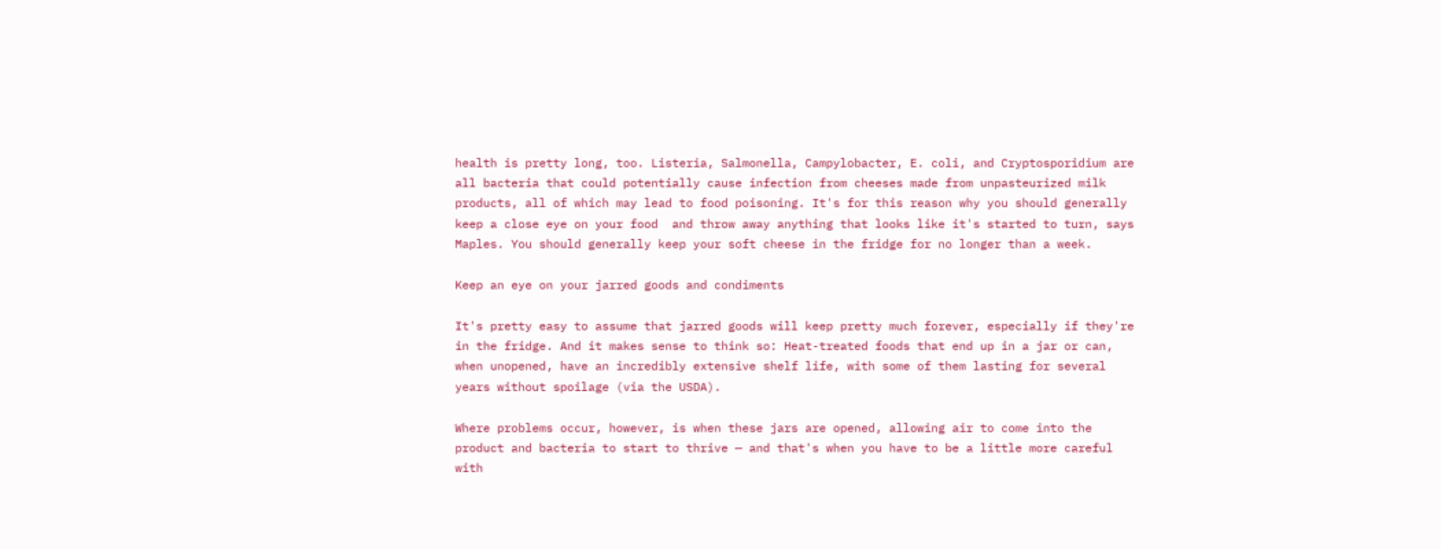health is pretty long, too. Listeria, Salmonella, Campylobacter, E. coli, and Cryptosporidium are all bacteria that could potentially cause infection from cheeses made from unpasteurized milk products, all of which may lead to food poisoning. It's for this reason why you should generally keep a close eye on your food  and throw away anything that looks like it's started to turn, says Maples. You should generally keep your soft cheese in the fridge for no longer than a week.

Keep an eye on your jarred goods and condiments

It's pretty easy to assume that jarred goods will keep pretty much forever, especially if they're in the fridge. And it makes sense to think so: Heat-treated foods that end up in a jar or can, when unopened, have an incredibly extensive shelf life, with some of them lasting for several years without spoilage (via the USDA).

Where problems occur, however, is when these jars are opened, allowing air to come into the product and bacteria to start to thrive — and that's when you have to be a little more careful with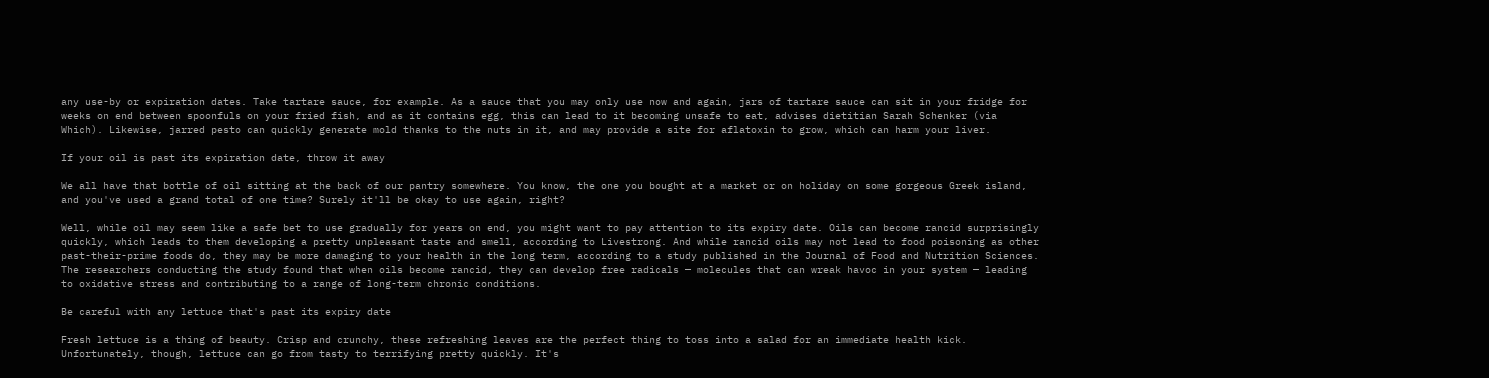any use-by or expiration dates. Take tartare sauce, for example. As a sauce that you may only use now and again, jars of tartare sauce can sit in your fridge for weeks on end between spoonfuls on your fried fish, and as it contains egg, this can lead to it becoming unsafe to eat, advises dietitian Sarah Schenker (via Which). Likewise, jarred pesto can quickly generate mold thanks to the nuts in it, and may provide a site for aflatoxin to grow, which can harm your liver.

If your oil is past its expiration date, throw it away

We all have that bottle of oil sitting at the back of our pantry somewhere. You know, the one you bought at a market or on holiday on some gorgeous Greek island, and you've used a grand total of one time? Surely it'll be okay to use again, right?

Well, while oil may seem like a safe bet to use gradually for years on end, you might want to pay attention to its expiry date. Oils can become rancid surprisingly quickly, which leads to them developing a pretty unpleasant taste and smell, according to Livestrong. And while rancid oils may not lead to food poisoning as other past-their-prime foods do, they may be more damaging to your health in the long term, according to a study published in the Journal of Food and Nutrition Sciences. The researchers conducting the study found that when oils become rancid, they can develop free radicals — molecules that can wreak havoc in your system — leading to oxidative stress and contributing to a range of long-term chronic conditions.

Be careful with any lettuce that's past its expiry date

Fresh lettuce is a thing of beauty. Crisp and crunchy, these refreshing leaves are the perfect thing to toss into a salad for an immediate health kick. Unfortunately, though, lettuce can go from tasty to terrifying pretty quickly. It's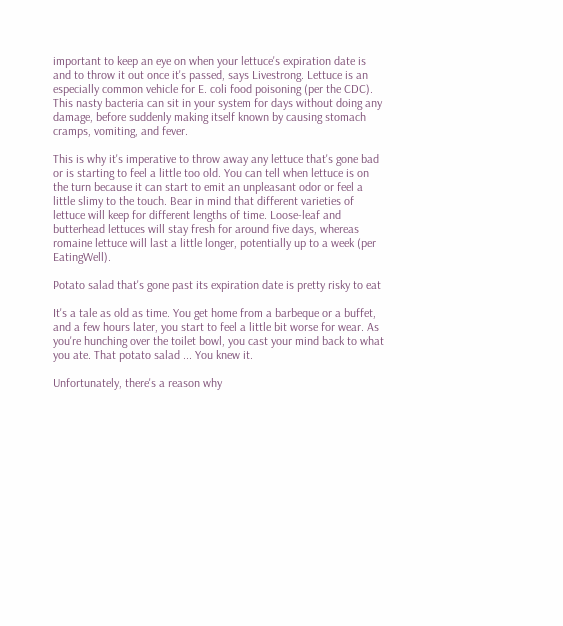important to keep an eye on when your lettuce's expiration date is and to throw it out once it's passed, says Livestrong. Lettuce is an especially common vehicle for E. coli food poisoning (per the CDC). This nasty bacteria can sit in your system for days without doing any damage, before suddenly making itself known by causing stomach cramps, vomiting, and fever.

This is why it's imperative to throw away any lettuce that's gone bad or is starting to feel a little too old. You can tell when lettuce is on the turn because it can start to emit an unpleasant odor or feel a little slimy to the touch. Bear in mind that different varieties of lettuce will keep for different lengths of time. Loose-leaf and butterhead lettuces will stay fresh for around five days, whereas romaine lettuce will last a little longer, potentially up to a week (per EatingWell).

Potato salad that's gone past its expiration date is pretty risky to eat

It's a tale as old as time. You get home from a barbeque or a buffet, and a few hours later, you start to feel a little bit worse for wear. As you're hunching over the toilet bowl, you cast your mind back to what you ate. That potato salad ... You knew it.

Unfortunately, there's a reason why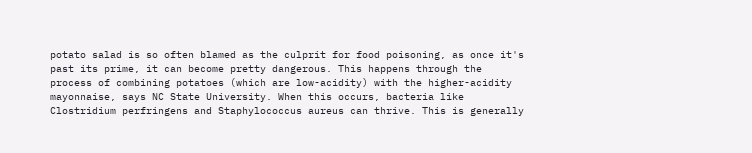potato salad is so often blamed as the culprit for food poisoning, as once it's past its prime, it can become pretty dangerous. This happens through the process of combining potatoes (which are low-acidity) with the higher-acidity mayonnaise, says NC State University. When this occurs, bacteria like Clostridium perfringens and Staphylococcus aureus can thrive. This is generally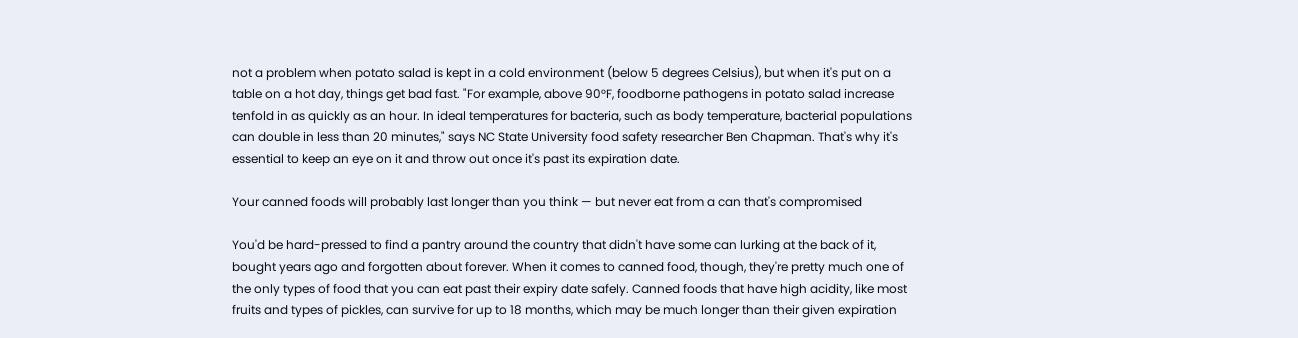not a problem when potato salad is kept in a cold environment (below 5 degrees Celsius), but when it's put on a table on a hot day, things get bad fast. "For example, above 90°F, foodborne pathogens in potato salad increase tenfold in as quickly as an hour. In ideal temperatures for bacteria, such as body temperature, bacterial populations can double in less than 20 minutes," says NC State University food safety researcher Ben Chapman. That's why it's essential to keep an eye on it and throw out once it's past its expiration date.

Your canned foods will probably last longer than you think — but never eat from a can that's compromised

You'd be hard-pressed to find a pantry around the country that didn't have some can lurking at the back of it, bought years ago and forgotten about forever. When it comes to canned food, though, they're pretty much one of the only types of food that you can eat past their expiry date safely. Canned foods that have high acidity, like most fruits and types of pickles, can survive for up to 18 months, which may be much longer than their given expiration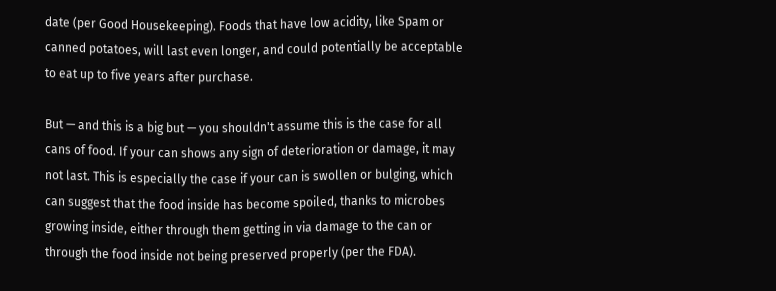date (per Good Housekeeping). Foods that have low acidity, like Spam or canned potatoes, will last even longer, and could potentially be acceptable to eat up to five years after purchase.

But — and this is a big but — you shouldn't assume this is the case for all cans of food. If your can shows any sign of deterioration or damage, it may not last. This is especially the case if your can is swollen or bulging, which can suggest that the food inside has become spoiled, thanks to microbes growing inside, either through them getting in via damage to the can or through the food inside not being preserved properly (per the FDA).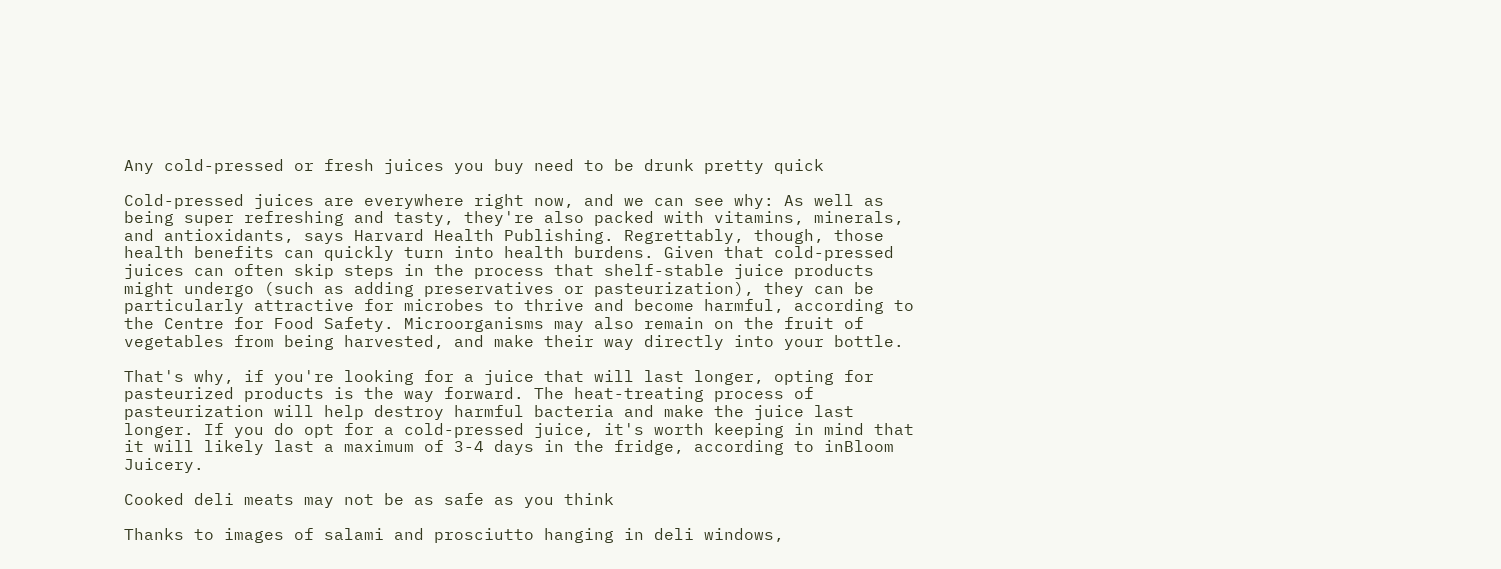Any cold-pressed or fresh juices you buy need to be drunk pretty quick

Cold-pressed juices are everywhere right now, and we can see why: As well as being super refreshing and tasty, they're also packed with vitamins, minerals, and antioxidants, says Harvard Health Publishing. Regrettably, though, those health benefits can quickly turn into health burdens. Given that cold-pressed juices can often skip steps in the process that shelf-stable juice products might undergo (such as adding preservatives or pasteurization), they can be particularly attractive for microbes to thrive and become harmful, according to the Centre for Food Safety. Microorganisms may also remain on the fruit of vegetables from being harvested, and make their way directly into your bottle.

That's why, if you're looking for a juice that will last longer, opting for pasteurized products is the way forward. The heat-treating process of pasteurization will help destroy harmful bacteria and make the juice last longer. If you do opt for a cold-pressed juice, it's worth keeping in mind that it will likely last a maximum of 3-4 days in the fridge, according to inBloom Juicery.

Cooked deli meats may not be as safe as you think

Thanks to images of salami and prosciutto hanging in deli windows,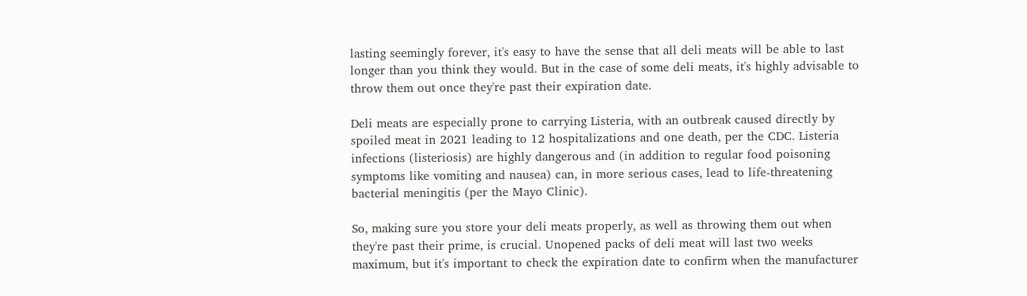lasting seemingly forever, it's easy to have the sense that all deli meats will be able to last longer than you think they would. But in the case of some deli meats, it's highly advisable to throw them out once they're past their expiration date.

Deli meats are especially prone to carrying Listeria, with an outbreak caused directly by spoiled meat in 2021 leading to 12 hospitalizations and one death, per the CDC. Listeria infections (listeriosis) are highly dangerous and (in addition to regular food poisoning symptoms like vomiting and nausea) can, in more serious cases, lead to life-threatening bacterial meningitis (per the Mayo Clinic).

So, making sure you store your deli meats properly, as well as throwing them out when they're past their prime, is crucial. Unopened packs of deli meat will last two weeks maximum, but it's important to check the expiration date to confirm when the manufacturer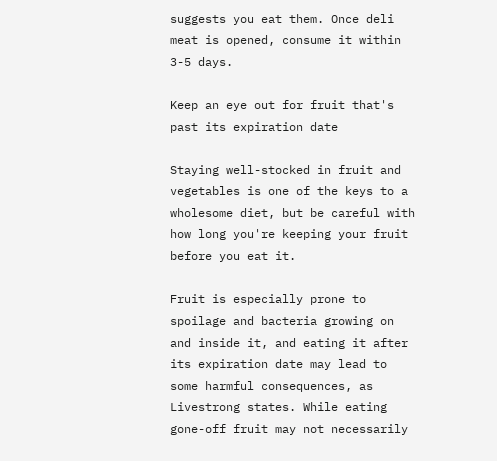suggests you eat them. Once deli meat is opened, consume it within 3-5 days.

Keep an eye out for fruit that's past its expiration date

Staying well-stocked in fruit and vegetables is one of the keys to a wholesome diet, but be careful with how long you're keeping your fruit before you eat it.

Fruit is especially prone to spoilage and bacteria growing on and inside it, and eating it after its expiration date may lead to some harmful consequences, as Livestrong states. While eating gone-off fruit may not necessarily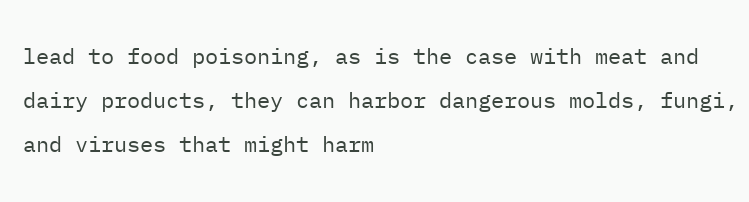lead to food poisoning, as is the case with meat and dairy products, they can harbor dangerous molds, fungi, and viruses that might harm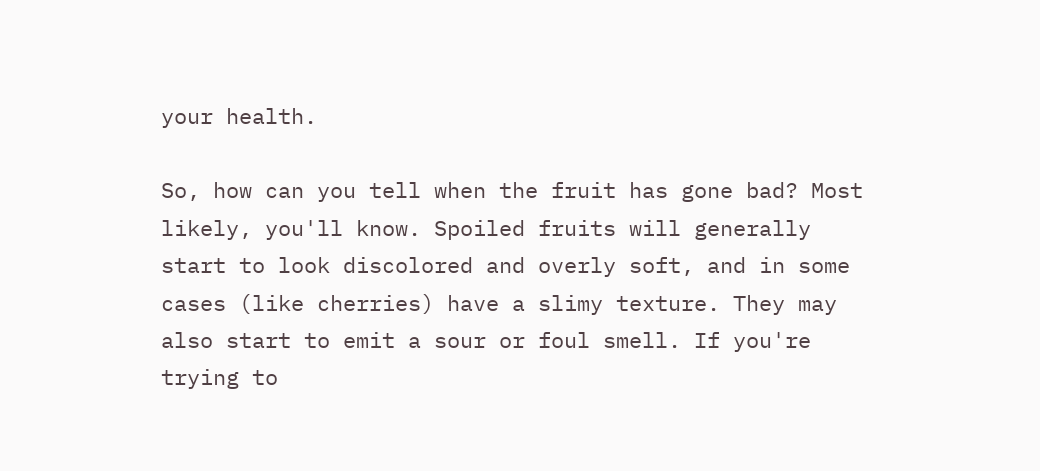your health.

So, how can you tell when the fruit has gone bad? Most likely, you'll know. Spoiled fruits will generally start to look discolored and overly soft, and in some cases (like cherries) have a slimy texture. They may also start to emit a sour or foul smell. If you're trying to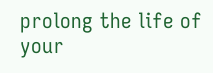prolong the life of your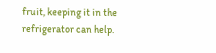fruit, keeping it in the refrigerator can help.